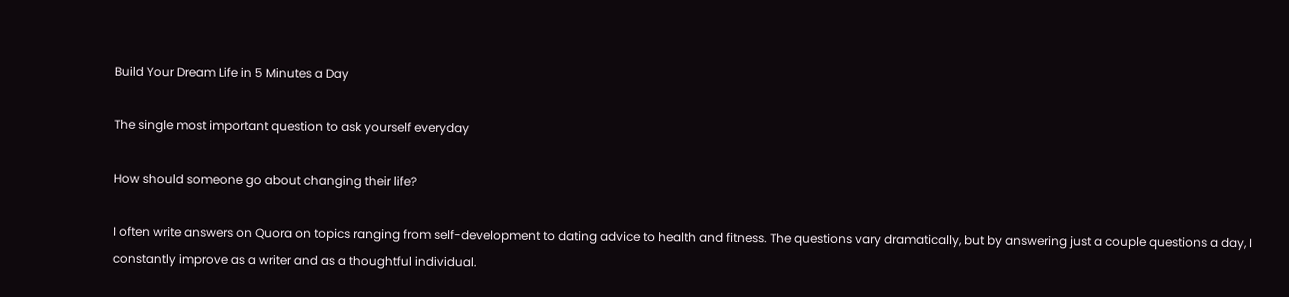Build Your Dream Life in 5 Minutes a Day

The single most important question to ask yourself everyday

How should someone go about changing their life?

I often write answers on Quora on topics ranging from self-development to dating advice to health and fitness. The questions vary dramatically, but by answering just a couple questions a day, I constantly improve as a writer and as a thoughtful individual.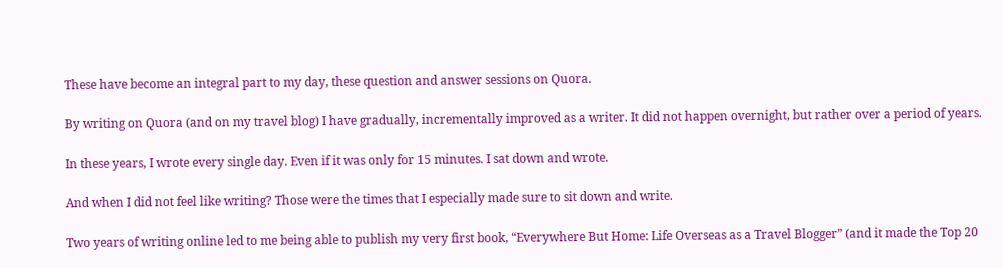These have become an integral part to my day, these question and answer sessions on Quora.

By writing on Quora (and on my travel blog) I have gradually, incrementally improved as a writer. It did not happen overnight, but rather over a period of years.

In these years, I wrote every single day. Even if it was only for 15 minutes. I sat down and wrote.

And when I did not feel like writing? Those were the times that I especially made sure to sit down and write.

Two years of writing online led to me being able to publish my very first book, “Everywhere But Home: Life Overseas as a Travel Blogger” (and it made the Top 20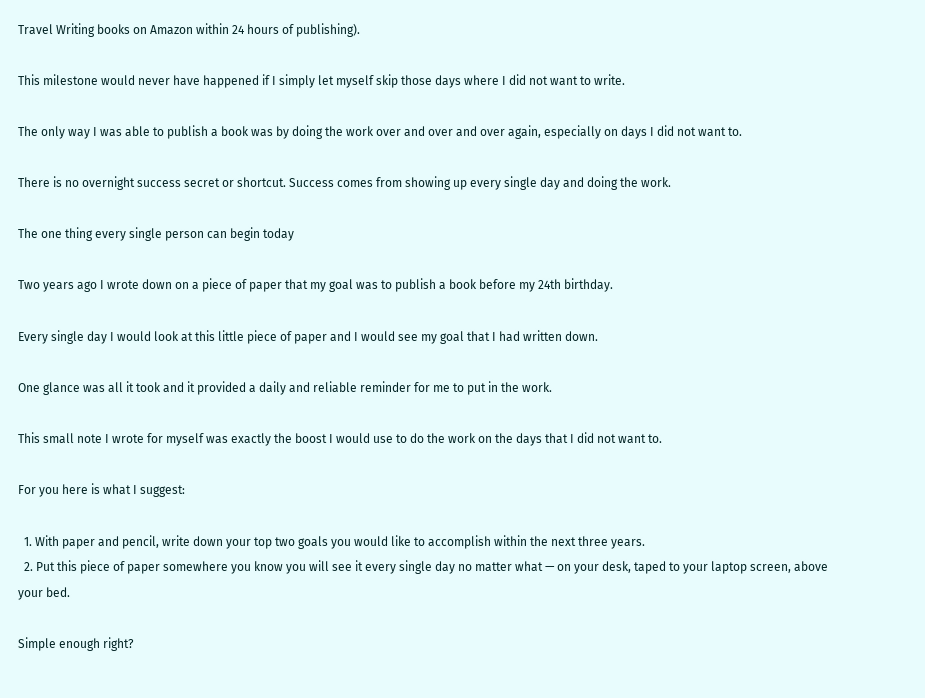Travel Writing books on Amazon within 24 hours of publishing).

This milestone would never have happened if I simply let myself skip those days where I did not want to write.

The only way I was able to publish a book was by doing the work over and over and over again, especially on days I did not want to.

There is no overnight success secret or shortcut. Success comes from showing up every single day and doing the work.

The one thing every single person can begin today

Two years ago I wrote down on a piece of paper that my goal was to publish a book before my 24th birthday.

Every single day I would look at this little piece of paper and I would see my goal that I had written down.

One glance was all it took and it provided a daily and reliable reminder for me to put in the work.

This small note I wrote for myself was exactly the boost I would use to do the work on the days that I did not want to.

For you here is what I suggest:

  1. With paper and pencil, write down your top two goals you would like to accomplish within the next three years.
  2. Put this piece of paper somewhere you know you will see it every single day no matter what — on your desk, taped to your laptop screen, above your bed.

Simple enough right?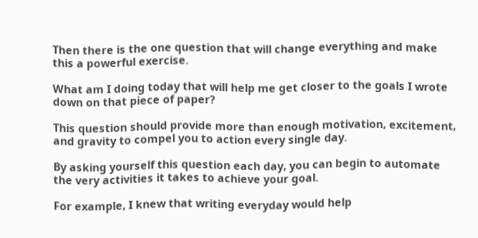Then there is the one question that will change everything and make this a powerful exercise.

What am I doing today that will help me get closer to the goals I wrote down on that piece of paper?

This question should provide more than enough motivation, excitement, and gravity to compel you to action every single day.

By asking yourself this question each day, you can begin to automate the very activities it takes to achieve your goal.

For example, I knew that writing everyday would help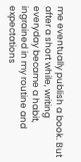me eventually publish a book. But after a short while, writing everyday became a habit, ingrained in my routine and expectations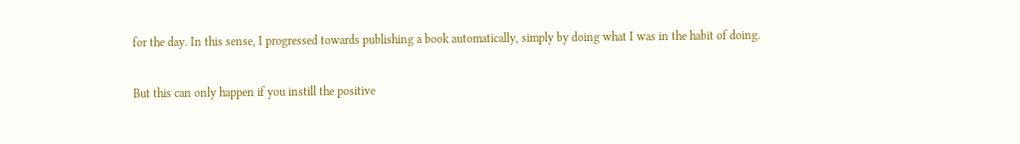for the day. In this sense, I progressed towards publishing a book automatically, simply by doing what I was in the habit of doing.

But this can only happen if you instill the positive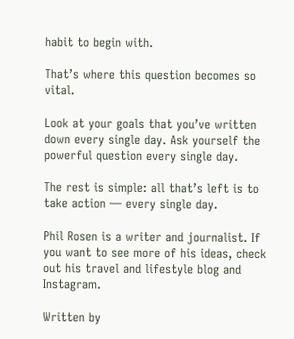habit to begin with.

That’s where this question becomes so vital.

Look at your goals that you’ve written down every single day. Ask yourself the powerful question every single day.

The rest is simple: all that’s left is to take action — every single day.

Phil Rosen is a writer and journalist. If you want to see more of his ideas, check out his travel and lifestyle blog and Instagram.

Written by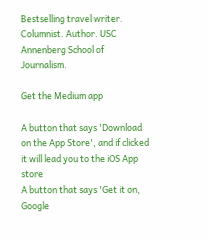Bestselling travel writer. Columnist. Author. USC Annenberg School of Journalism.

Get the Medium app

A button that says 'Download on the App Store', and if clicked it will lead you to the iOS App store
A button that says 'Get it on, Google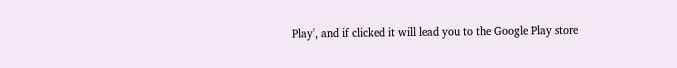Play', and if clicked it will lead you to the Google Play store